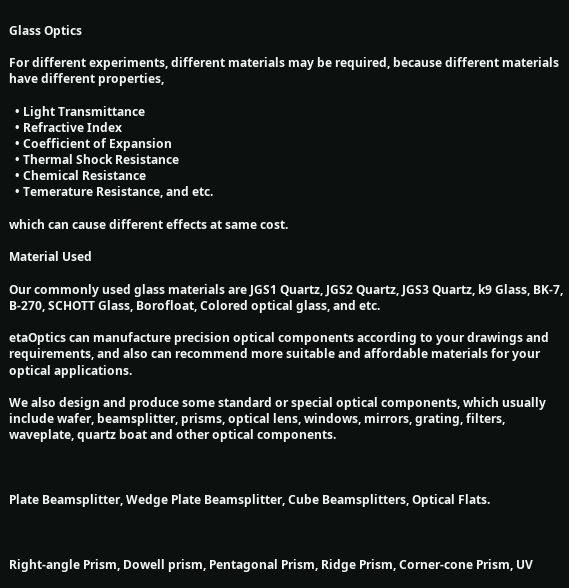Glass Optics

For different experiments, different materials may be required, because different materials have different properties,

  • Light Transmittance
  • Refractive Index
  • Coefficient of Expansion
  • Thermal Shock Resistance
  • Chemical Resistance
  • Temerature Resistance, and etc.

which can cause different effects at same cost.

Material Used

Our commonly used glass materials are JGS1 Quartz, JGS2 Quartz, JGS3 Quartz, k9 Glass, BK-7, B-270, SCHOTT Glass, Borofloat, Colored optical glass, and etc.

etaOptics can manufacture precision optical components according to your drawings and requirements, and also can recommend more suitable and affordable materials for your optical applications.

We also design and produce some standard or special optical components, which usually include wafer, beamsplitter, prisms, optical lens, windows, mirrors, grating, filters, waveplate, quartz boat and other optical components.



Plate Beamsplitter, Wedge Plate Beamsplitter, Cube Beamsplitters, Optical Flats.



Right-angle Prism, Dowell prism, Pentagonal Prism, Ridge Prism, Corner-cone Prism, UV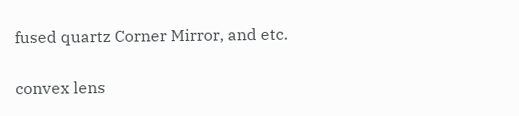fused quartz Corner Mirror, and etc.

convex lens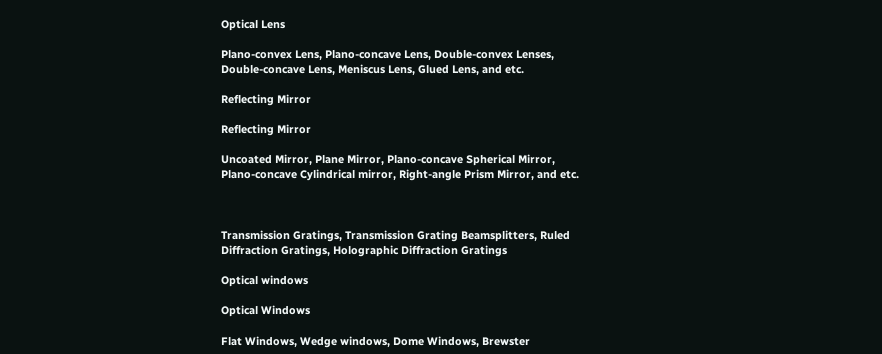Optical Lens

Plano-convex Lens, Plano-concave Lens, Double-convex Lenses, Double-concave Lens, Meniscus Lens, Glued Lens, and etc.

Reflecting Mirror

Reflecting Mirror

Uncoated Mirror, Plane Mirror, Plano-concave Spherical Mirror, Plano-concave Cylindrical mirror, Right-angle Prism Mirror, and etc.



Transmission Gratings, Transmission Grating Beamsplitters, Ruled Diffraction Gratings, Holographic Diffraction Gratings

Optical windows

Optical Windows

Flat Windows, Wedge windows, Dome Windows, Brewster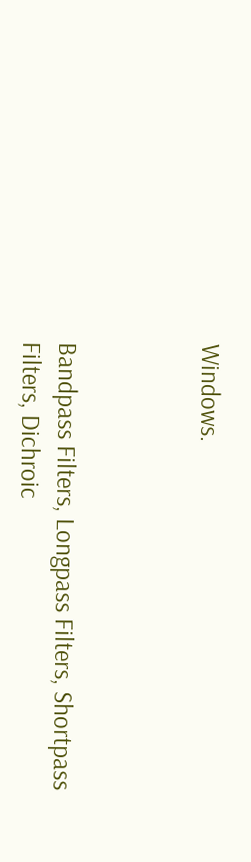Windows.



Bandpass Filters, Longpass Filters, Shortpass Filters, Dichroic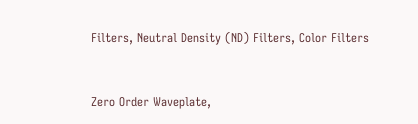Filters, Neutral Density (ND) Filters, Color Filters



Zero Order Waveplate,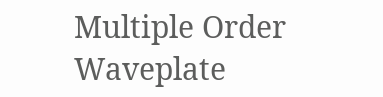Multiple Order Waveplate